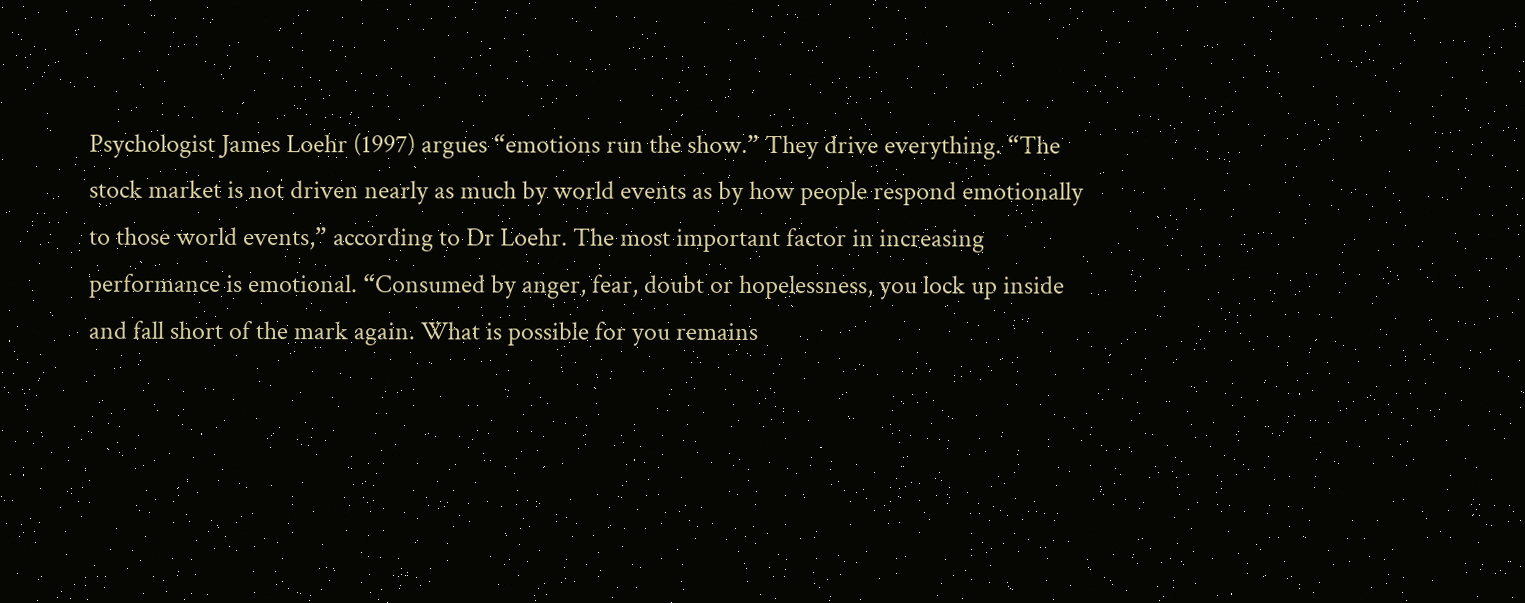Psychologist James Loehr (1997) argues “emotions run the show.” They drive everything. “The stock market is not driven nearly as much by world events as by how people respond emotionally to those world events,” according to Dr Loehr. The most important factor in increasing performance is emotional. “Consumed by anger, fear, doubt or hopelessness, you lock up inside and fall short of the mark again. What is possible for you remains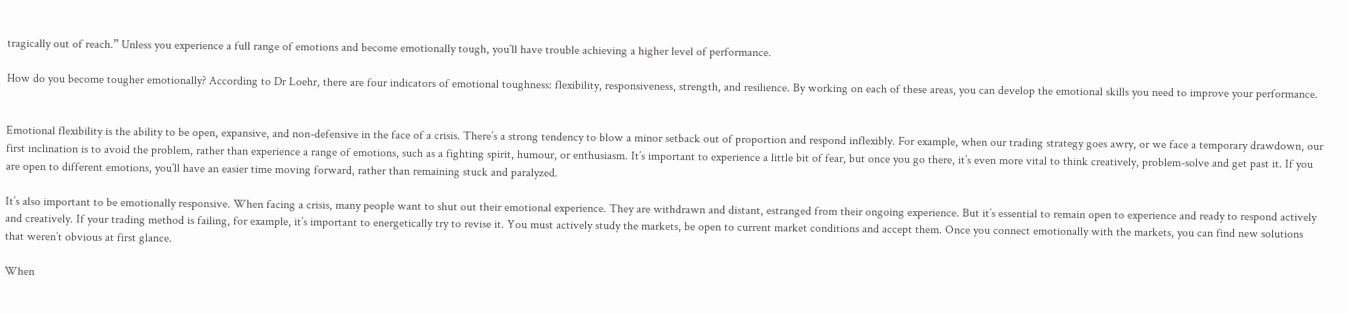tragically out of reach.” Unless you experience a full range of emotions and become emotionally tough, you’ll have trouble achieving a higher level of performance.

How do you become tougher emotionally? According to Dr Loehr, there are four indicators of emotional toughness: flexibility, responsiveness, strength, and resilience. By working on each of these areas, you can develop the emotional skills you need to improve your performance.


Emotional flexibility is the ability to be open, expansive, and non-defensive in the face of a crisis. There’s a strong tendency to blow a minor setback out of proportion and respond inflexibly. For example, when our trading strategy goes awry, or we face a temporary drawdown, our first inclination is to avoid the problem, rather than experience a range of emotions, such as a fighting spirit, humour, or enthusiasm. It’s important to experience a little bit of fear, but once you go there, it’s even more vital to think creatively, problem-solve and get past it. If you are open to different emotions, you’ll have an easier time moving forward, rather than remaining stuck and paralyzed.

It’s also important to be emotionally responsive. When facing a crisis, many people want to shut out their emotional experience. They are withdrawn and distant, estranged from their ongoing experience. But it’s essential to remain open to experience and ready to respond actively and creatively. If your trading method is failing, for example, it’s important to energetically try to revise it. You must actively study the markets, be open to current market conditions and accept them. Once you connect emotionally with the markets, you can find new solutions that weren’t obvious at first glance.

When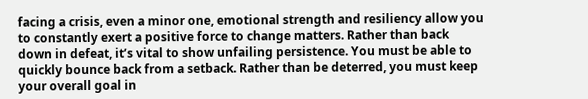facing a crisis, even a minor one, emotional strength and resiliency allow you to constantly exert a positive force to change matters. Rather than back down in defeat, it’s vital to show unfailing persistence. You must be able to quickly bounce back from a setback. Rather than be deterred, you must keep your overall goal in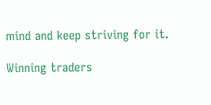mind and keep striving for it.

Winning traders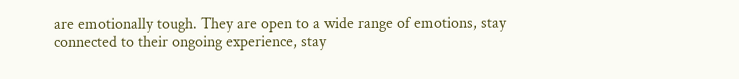are emotionally tough. They are open to a wide range of emotions, stay connected to their ongoing experience, stay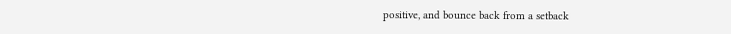positive, and bounce back from a setback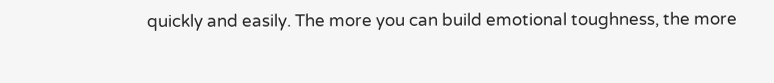quickly and easily. The more you can build emotional toughness, the more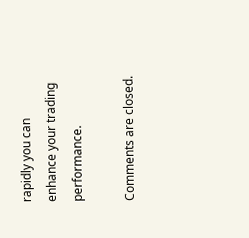rapidly you can enhance your trading performance.

Comments are closed.